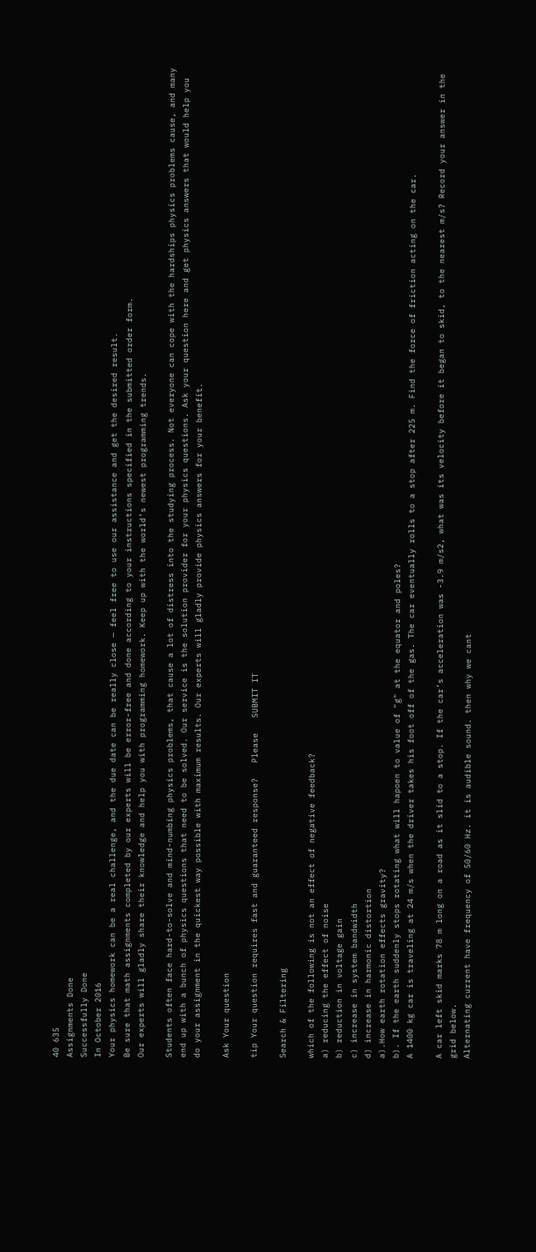40 635
Assignments Done
Successfully Done
In October 2016
Your physics homework can be a real challenge, and the due date can be really close — feel free to use our assistance and get the desired result.
Be sure that math assignments completed by our experts will be error-free and done according to your instructions specified in the submitted order form.
Our experts will gladly share their knowledge and help you with programming homework. Keep up with the world’s newest programming trends.

Students often face hard-to-solve and mind-numbing physics problems, that cause a lot of distress into the studying process. Not everyone can cope with the hardships physics problems cause, and many end up with a bunch of physics questions that need to be solved. Our service is the solution provider for your physics questions. Ask your question here and get physics answers that would help you do your assignment in the quickest way possible with maximum results. Our experts will gladly provide physics answers for your benefit.

Ask Your question

tip Your question requires fast and guaranteed response?   Please   SUBMIT IT

Search & Filtering

which of the following is not an effect of negative feedback?
a) reducing the effect of noise
b) reduction in voltage gain
c) increase in system bandwidth
d) increase in harmonic distortion
a).How earth rotation effects gravity?
b). If the earth suddenly stops rotating what will hapoen to value of "g" at the equator and poles?
A 1400 kg car is traveling at 24 m/s when the driver takes his foot off of the gas. The car eventually rolls to a stop after 225 m. Find the force of friction acting on the car.

A car left skid marks 78 m long on a road as it slid to a stop. If the car’s acceleration was -3.9 m/s2, what was its velocity before it began to skid, to the nearest m/s? Record your answer in the grid below.
Alternating current have frequency of 50/60 Hz. it is audible sound. then why we cant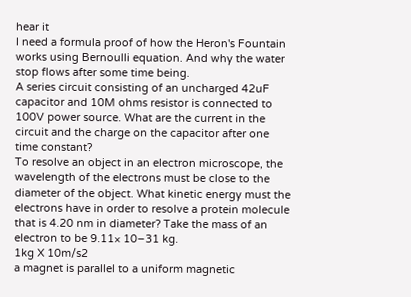hear it
I need a formula proof of how the Heron's Fountain works using Bernoulli equation. And why the water stop flows after some time being.
A series circuit consisting of an uncharged 42uF capacitor and 10M ohms resistor is connected to 100V power source. What are the current in the circuit and the charge on the capacitor after one time constant?
To resolve an object in an electron microscope, the wavelength of the electrons must be close to the diameter of the object. What kinetic energy must the electrons have in order to resolve a protein molecule that is 4.20 nm in diameter? Take the mass of an electron to be 9.11× 10–31 kg.
1kg X 10m/s2
a magnet is parallel to a uniform magnetic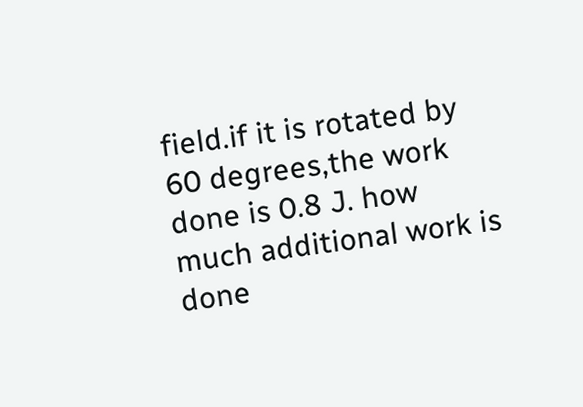field.if it is rotated by 60 degrees,the work done is 0.8 J. how much additional work is done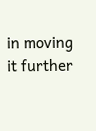in moving it further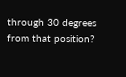through 30 degrees from that position?